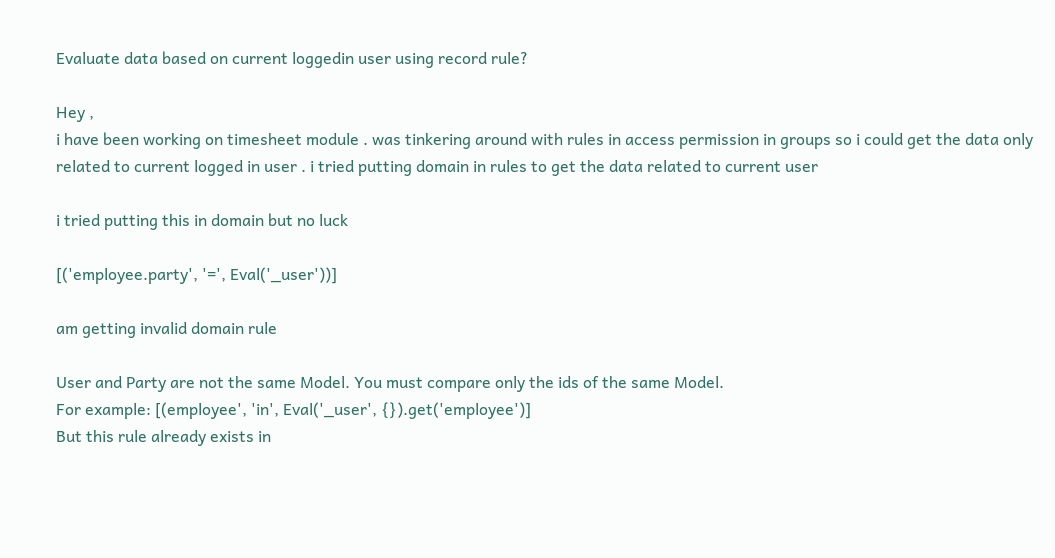Evaluate data based on current loggedin user using record rule?

Hey ,
i have been working on timesheet module . was tinkering around with rules in access permission in groups so i could get the data only related to current logged in user . i tried putting domain in rules to get the data related to current user

i tried putting this in domain but no luck

[('employee.party', '=', Eval('_user'))]

am getting invalid domain rule

User and Party are not the same Model. You must compare only the ids of the same Model.
For example: [(employee', 'in', Eval('_user', {}).get('employee')]
But this rule already exists in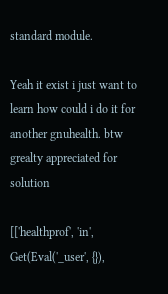standard module.

Yeah it exist i just want to learn how could i do it for another gnuhealth. btw grealty appreciated for solution

[['healthprof', 'in', Get(Eval('_user', {}),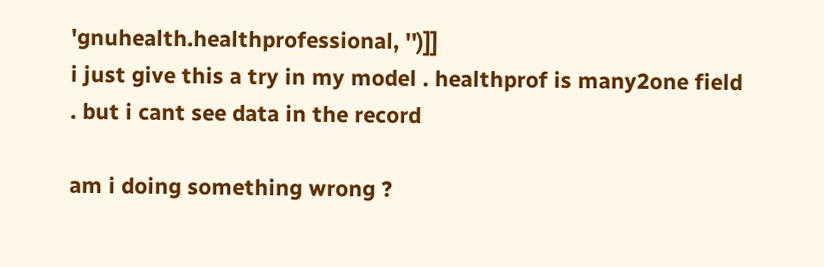'gnuhealth.healthprofessional, '')]]
i just give this a try in my model . healthprof is many2one field . but i cant see data in the record

am i doing something wrong ?